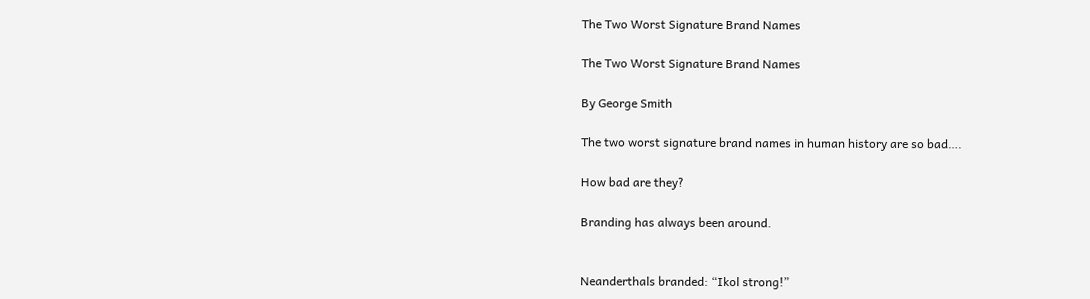The Two Worst Signature Brand Names

The Two Worst Signature Brand Names

By George Smith

The two worst signature brand names in human history are so bad….

How bad are they?

Branding has always been around.


Neanderthals branded: “Ikol strong!”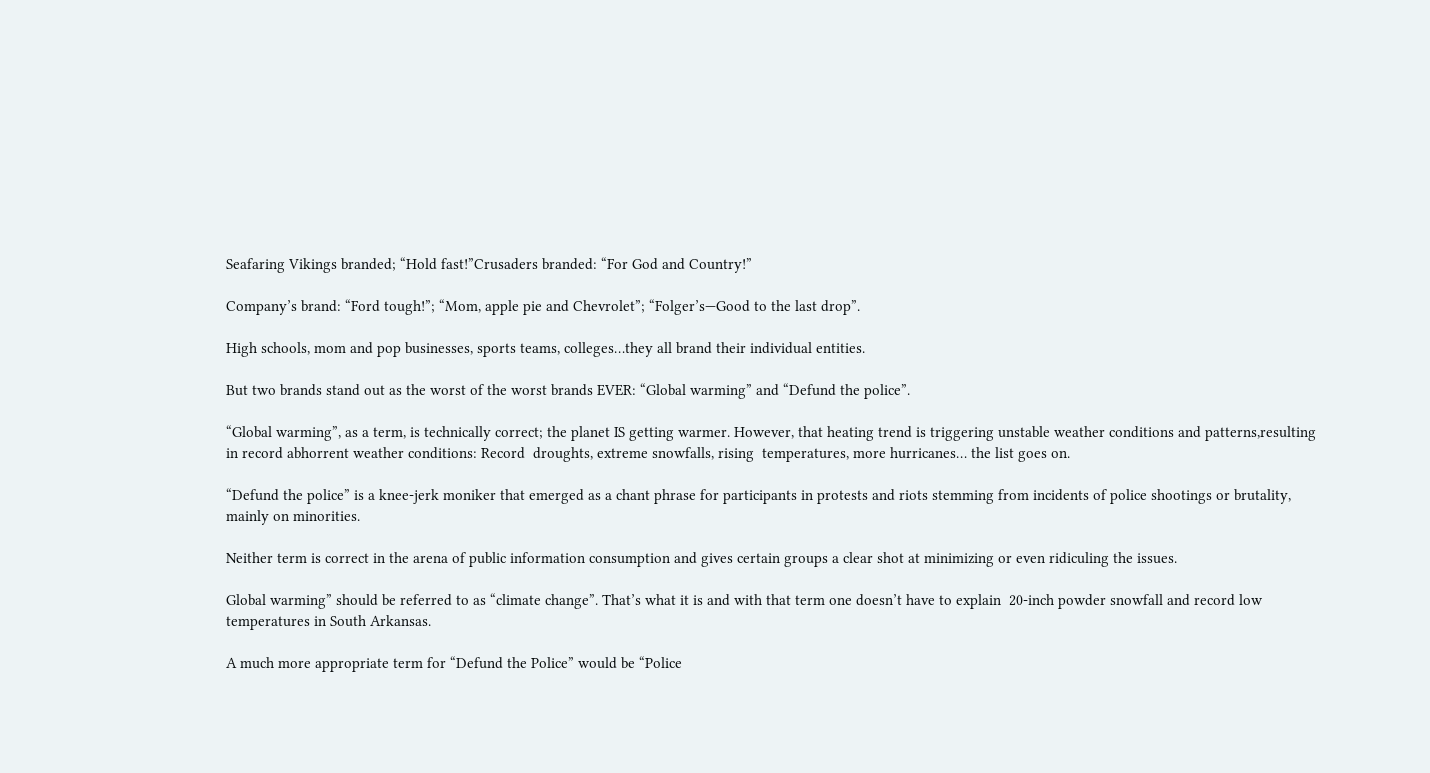Seafaring Vikings branded; “Hold fast!”Crusaders branded: “For God and Country!”

Company’s brand: “Ford tough!”; “Mom, apple pie and Chevrolet”; “Folger’s—Good to the last drop”.

High schools, mom and pop businesses, sports teams, colleges…they all brand their individual entities.

But two brands stand out as the worst of the worst brands EVER: “Global warming” and “Defund the police”.

“Global warming”, as a term, is technically correct; the planet IS getting warmer. However, that heating trend is triggering unstable weather conditions and patterns,resulting in record abhorrent weather conditions: Record  droughts, extreme snowfalls, rising  temperatures, more hurricanes… the list goes on.

“Defund the police” is a knee-jerk moniker that emerged as a chant phrase for participants in protests and riots stemming from incidents of police shootings or brutality, mainly on minorities.

Neither term is correct in the arena of public information consumption and gives certain groups a clear shot at minimizing or even ridiculing the issues.

Global warming” should be referred to as “climate change”. That’s what it is and with that term one doesn’t have to explain  20-inch powder snowfall and record low temperatures in South Arkansas.

A much more appropriate term for “Defund the Police” would be “Police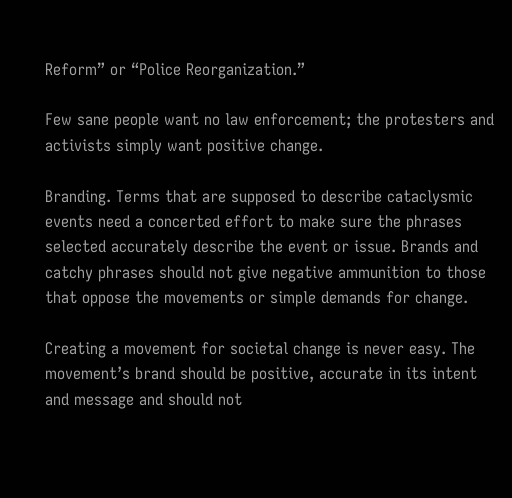Reform” or “Police Reorganization.”

Few sane people want no law enforcement; the protesters and activists simply want positive change.

Branding. Terms that are supposed to describe cataclysmic events need a concerted effort to make sure the phrases selected accurately describe the event or issue. Brands and catchy phrases should not give negative ammunition to those that oppose the movements or simple demands for change.

Creating a movement for societal change is never easy. The movement’s brand should be positive, accurate in its intent and message and should not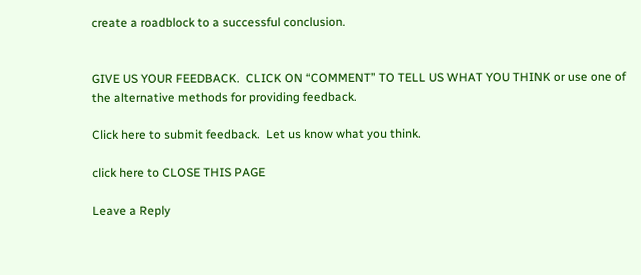create a roadblock to a successful conclusion.


GIVE US YOUR FEEDBACK.  CLICK ON “COMMENT” TO TELL US WHAT YOU THINK or use one of the alternative methods for providing feedback.

Click here to submit feedback.  Let us know what you think.

click here to CLOSE THIS PAGE

Leave a Reply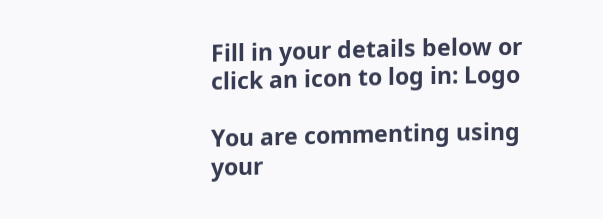Fill in your details below or click an icon to log in: Logo

You are commenting using your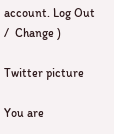account. Log Out /  Change )

Twitter picture

You are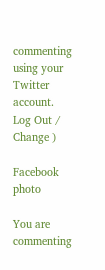commenting using your Twitter account. Log Out /  Change )

Facebook photo

You are commenting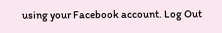using your Facebook account. Log Out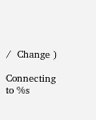/  Change )

Connecting to %s